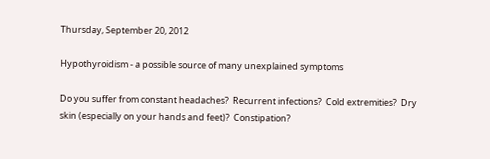Thursday, September 20, 2012

Hypothyroidism - a possible source of many unexplained symptoms

Do you suffer from constant headaches?  Recurrent infections?  Cold extremities?  Dry skin (especially on your hands and feet)?  Constipation?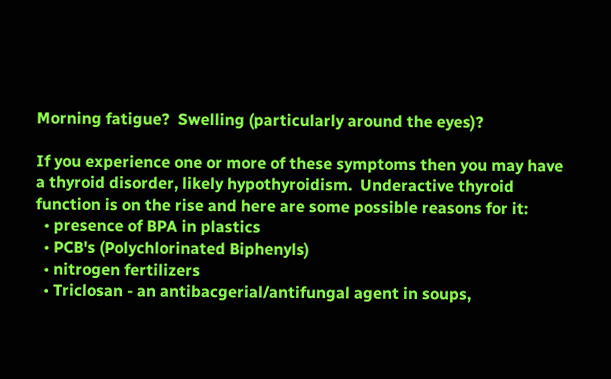Morning fatigue?  Swelling (particularly around the eyes)?

If you experience one or more of these symptoms then you may have a thyroid disorder, likely hypothyroidism.  Underactive thyroid function is on the rise and here are some possible reasons for it:
  • presence of BPA in plastics
  • PCB's (Polychlorinated Biphenyls)
  • nitrogen fertilizers
  • Triclosan - an antibacgerial/antifungal agent in soups,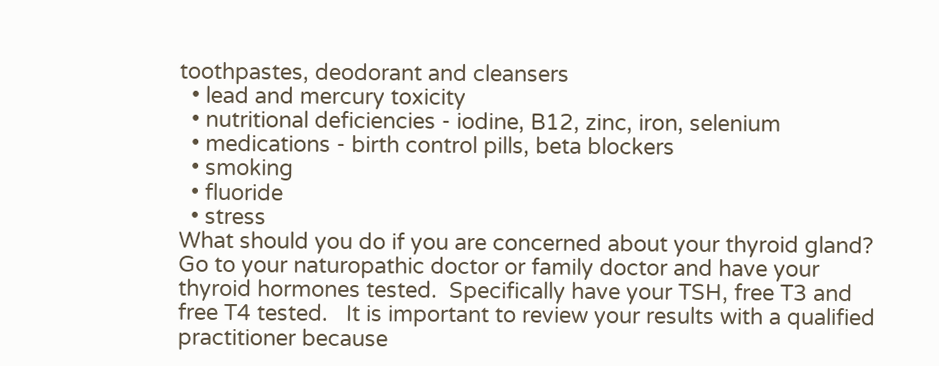toothpastes, deodorant and cleansers
  • lead and mercury toxicity
  • nutritional deficiencies - iodine, B12, zinc, iron, selenium
  • medications - birth control pills, beta blockers
  • smoking
  • fluoride
  • stress
What should you do if you are concerned about your thyroid gland?  Go to your naturopathic doctor or family doctor and have your thyroid hormones tested.  Specifically have your TSH, free T3 and free T4 tested.   It is important to review your results with a qualified practitioner because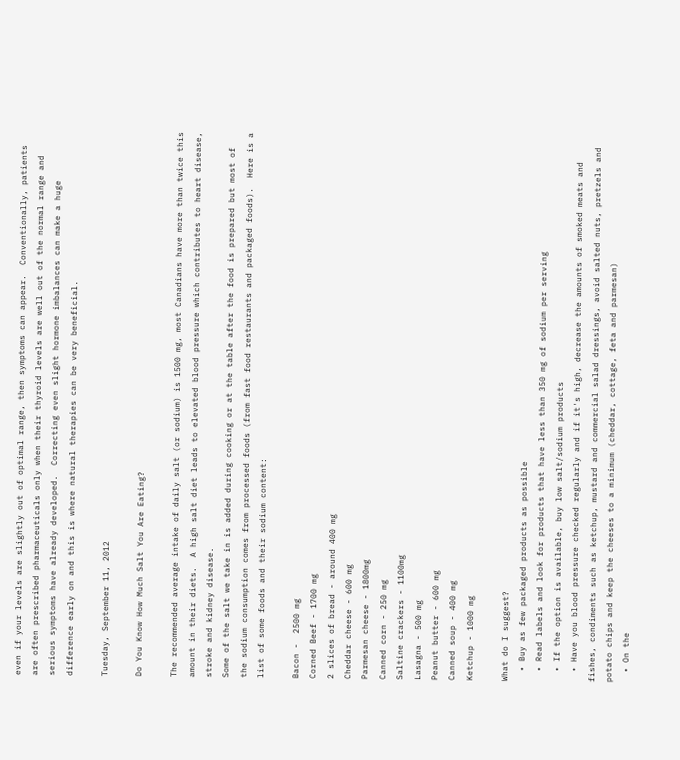even if your levels are slightly out of optimal range, then symptoms can appear.  Conventionally, patients are often prescribed pharmaceuticals only when their thyroid levels are well out of the normal range and serious symptoms have already developed.  Correcting even slight hormone imbalances can make a huge difference early on and this is where natural therapies can be very beneficial.

Tuesday, September 11, 2012

Do You Know How Much Salt You Are Eating?

The recommended average intake of daily salt (or sodium) is 1500 mg, most Canadians have more than twice this amount in their diets.  A high salt diet leads to elevated blood pressure which contributes to heart disease, stroke and kidney disease.
Some of the salt we take in is added during cooking or at the table after the food is prepared but most of the sodium consumption comes from processed foods (from fast food restaurants and packaged foods).  Here is a list of some foods and their sodium content:

Bacon -  2500 mg
Corned Beef - 1700 mg
2 slices of bread - around 400 mg
Cheddar cheese - 600 mg
Parmesan cheese - 1800mg
Canned corn - 250 mg
Saltine crackers - 1100mg
Lasagna - 500 mg
Peanut butter - 600 mg
Canned soup - 400 mg
Ketchup - 1000 mg

What do I suggest?
  • Buy as few packaged products as possible
  • Read labels and look for products that have less than 350 mg of sodium per serving
  • If the option is available, buy low salt/sodium products
  • Have you blood pressure checked regularly and if it's high, decrease the amounts of smoked meats and fishes, condiments such as ketchup, mustard and commercial salad dressings, avoid salted nuts, pretzels and potato chips and keep the cheeses to a minimum (cheddar, cottage, feta and parmesan)
  • On the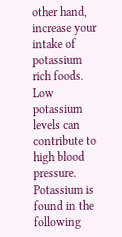other hand, increase your intake of potassium rich foods.  Low potassium levels can contribute to high blood pressure.  Potassium is found in the following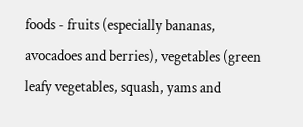foods - fruits (especially bananas, avocadoes and berries), vegetables (green leafy vegetables, squash, yams and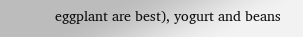eggplant are best), yogurt and beans